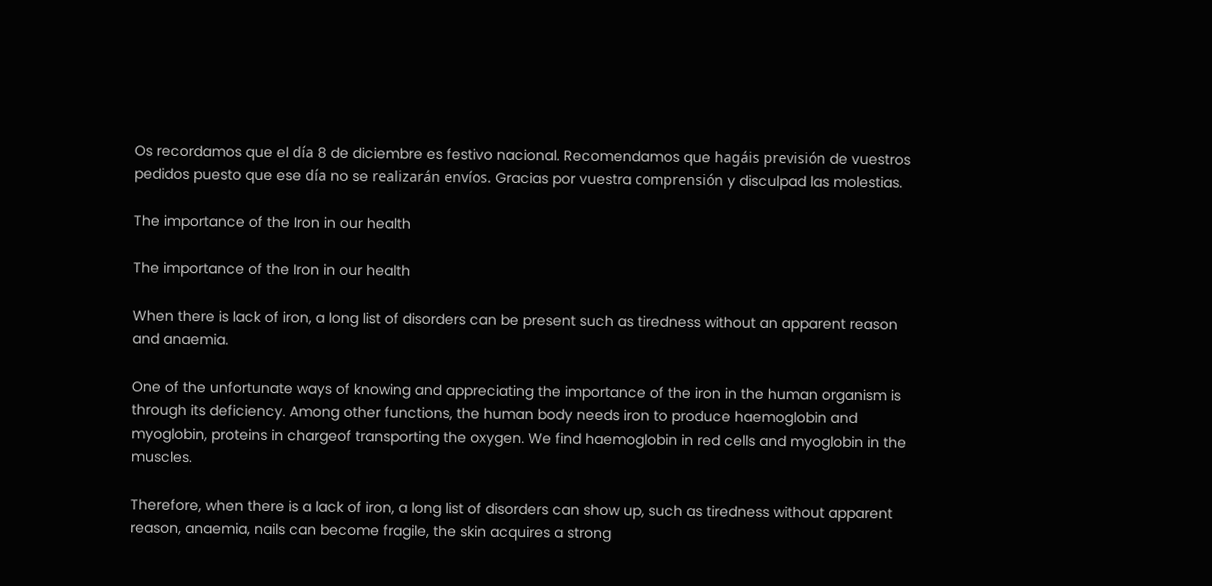Os recordamos que el día 8 de diciembre es festivo nacional. Recomendamos que hagáis previsión de vuestros pedidos puesto que ese día no se realizarán envíos. Gracias por vuestra comprensión y disculpad las molestias.

The importance of the Iron in our health

The importance of the Iron in our health

When there is lack of iron, a long list of disorders can be present such as tiredness without an apparent reason and anaemia.

One of the unfortunate ways of knowing and appreciating the importance of the iron in the human organism is through its deficiency. Among other functions, the human body needs iron to produce haemoglobin and myoglobin, proteins in chargeof transporting the oxygen. We find haemoglobin in red cells and myoglobin in the muscles.

Therefore, when there is a lack of iron, a long list of disorders can show up, such as tiredness without apparent reason, anaemia, nails can become fragile, the skin acquires a strong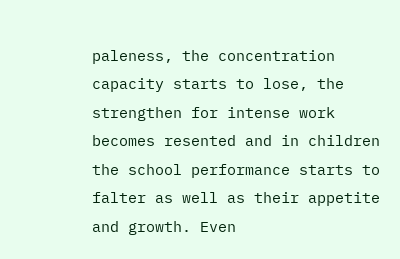paleness, the concentration capacity starts to lose, the strengthen for intense work becomes resented and in children the school performance starts to falter as well as their appetite and growth. Even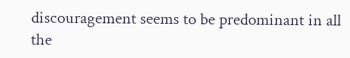discouragement seems to be predominant in all the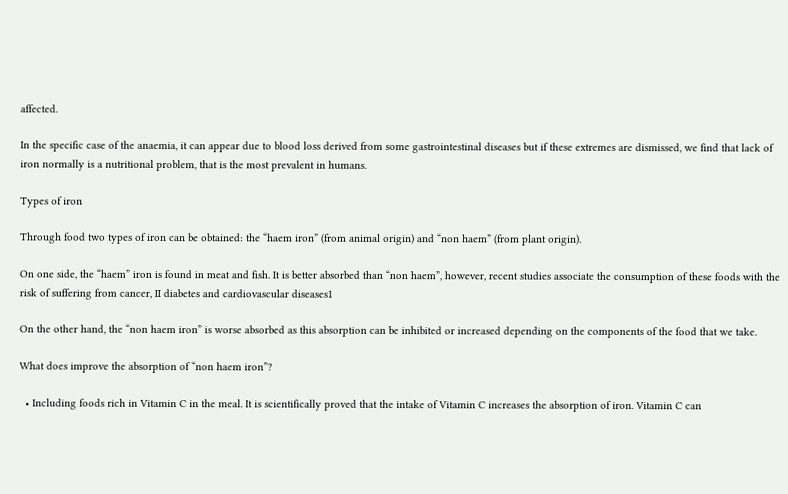affected.

In the specific case of the anaemia, it can appear due to blood loss derived from some gastrointestinal diseases but if these extremes are dismissed, we find that lack of iron normally is a nutritional problem, that is the most prevalent in humans.

Types of iron

Through food two types of iron can be obtained: the “haem iron” (from animal origin) and “non haem” (from plant origin).

On one side, the “haem” iron is found in meat and fish. It is better absorbed than “non haem”, however, recent studies associate the consumption of these foods with the risk of suffering from cancer, II diabetes and cardiovascular diseases1

On the other hand, the “non haem iron” is worse absorbed as this absorption can be inhibited or increased depending on the components of the food that we take.

What does improve the absorption of “non haem iron”?

  • Including foods rich in Vitamin C in the meal. It is scientifically proved that the intake of Vitamin C increases the absorption of iron. Vitamin C can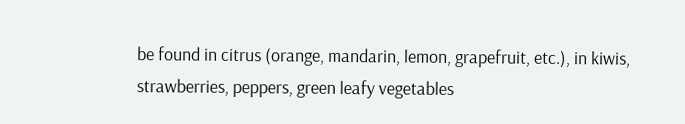be found in citrus (orange, mandarin, lemon, grapefruit, etc.), in kiwis, strawberries, peppers, green leafy vegetables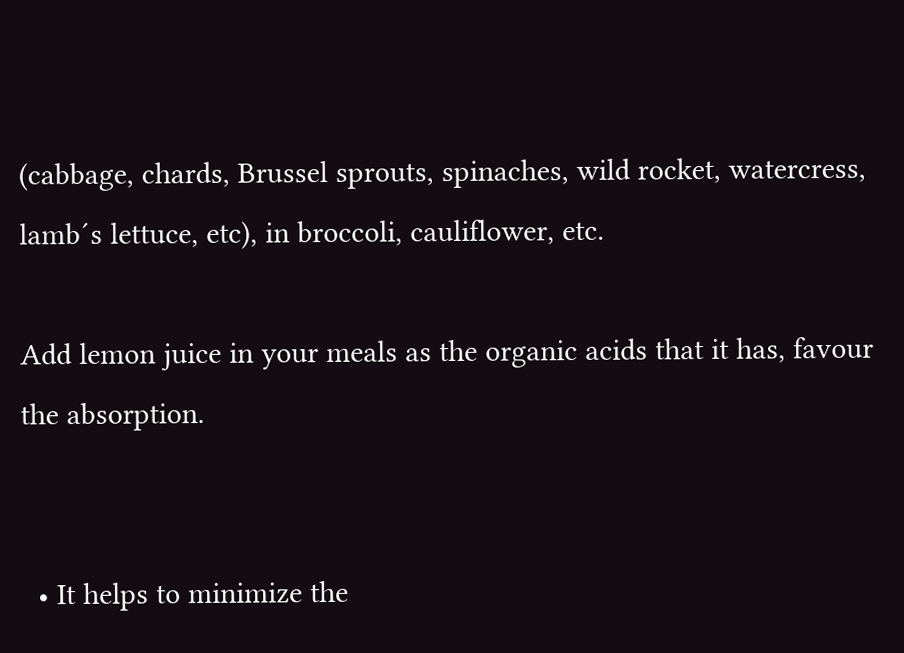(cabbage, chards, Brussel sprouts, spinaches, wild rocket, watercress, lamb´s lettuce, etc), in broccoli, cauliflower, etc.

Add lemon juice in your meals as the organic acids that it has, favour the absorption.


  • It helps to minimize the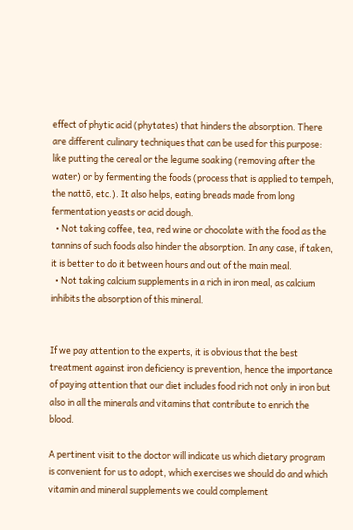effect of phytic acid (phytates) that hinders the absorption. There are different culinary techniques that can be used for this purpose: like putting the cereal or the legume soaking (removing after the water) or by fermenting the foods (process that is applied to tempeh, the nattō, etc.). It also helps, eating breads made from long fermentation yeasts or acid dough.
  • Not taking coffee, tea, red wine or chocolate with the food as the tannins of such foods also hinder the absorption. In any case, if taken, it is better to do it between hours and out of the main meal.
  • Not taking calcium supplements in a rich in iron meal, as calcium inhibits the absorption of this mineral.


If we pay attention to the experts, it is obvious that the best treatment against iron deficiency is prevention, hence the importance of paying attention that our diet includes food rich not only in iron but also in all the minerals and vitamins that contribute to enrich the blood.

A pertinent visit to the doctor will indicate us which dietary program is convenient for us to adopt, which exercises we should do and which vitamin and mineral supplements we could complement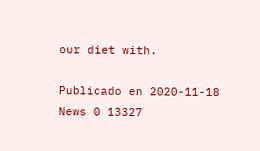our diet with.

Publicado en 2020-11-18 News 0 13327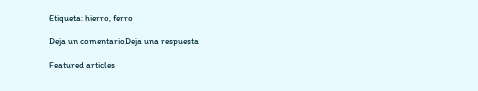Etiqueta: hierro, ferro

Deja un comentarioDeja una respuesta

Featured articles